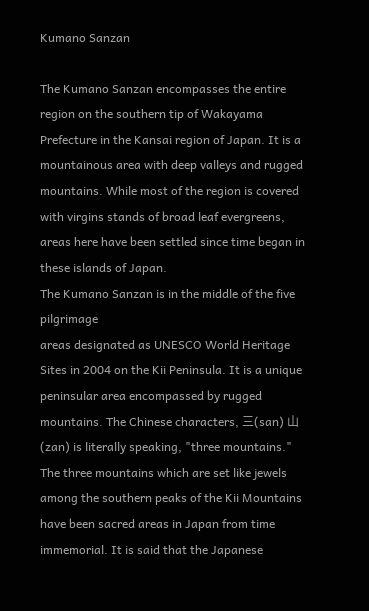Kumano Sanzan

The Kumano Sanzan encompasses the entire region on the southern tip of Wakayama Prefecture in the Kansai region of Japan. It is a mountainous area with deep valleys and rugged mountains. While most of the region is covered with virgins stands of broad leaf evergreens, areas here have been settled since time began in these islands of Japan.
The Kumano Sanzan is in the middle of the five pilgrimage
areas designated as UNESCO World Heritage Sites in 2004 on the Kii Peninsula. It is a unique peninsular area encompassed by rugged mountains. The Chinese characters, 三(san) 山 (zan) is literally speaking, "three mountains." The three mountains which are set like jewels among the southern peaks of the Kii Mountains have been sacred areas in Japan from time immemorial. It is said that the Japanese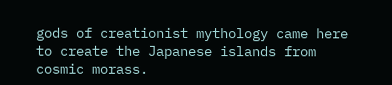gods of creationist mythology came here to create the Japanese islands from cosmic morass.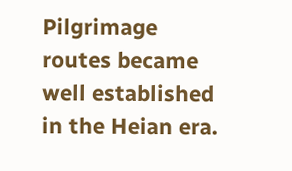Pilgrimage routes became well established in the Heian era.